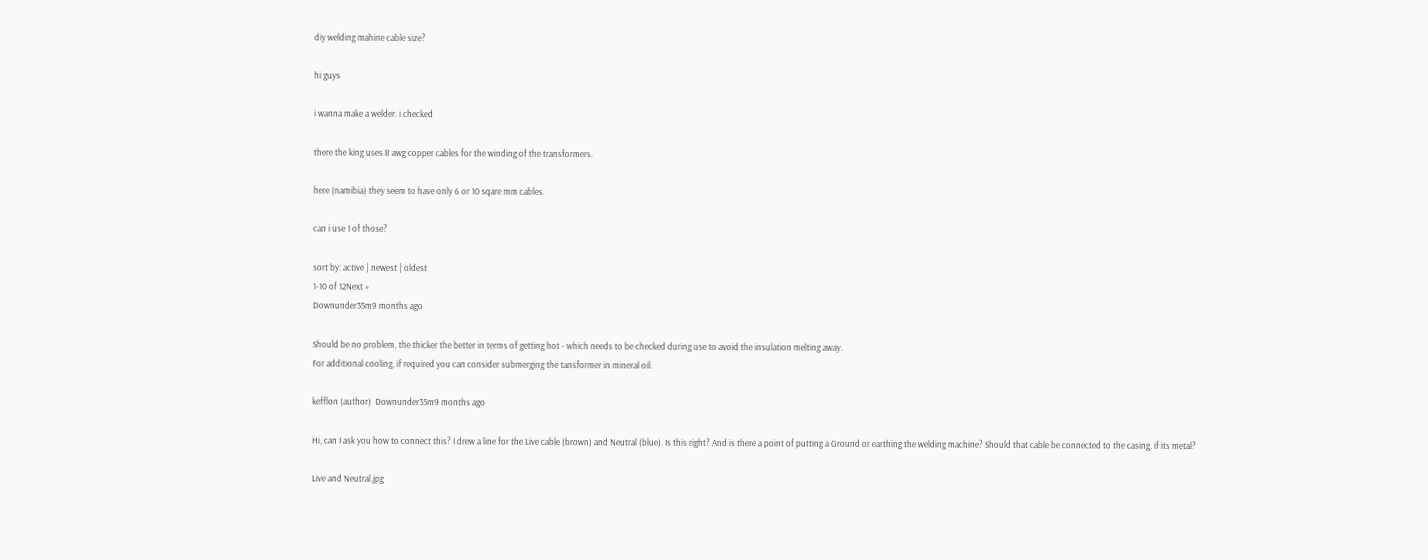diy welding mahine cable size?

hi guys

i wanna make a welder. i checked

there the king uses 8 awg copper cables for the winding of the transformers.

here (namibia) they seem to have only 6 or 10 sqare mm cables.

can i use 1 of those?

sort by: active | newest | oldest
1-10 of 12Next »
Downunder35m9 months ago

Should be no problem, the thicker the better in terms of getting hot - which needs to be checked during use to avoid the insulation melting away.
For additional cooling, if required you can consider submerging the tansformer in mineral oil.

kefflon (author)  Downunder35m9 months ago

Hi, can I ask you how to connect this? I drew a line for the Live cable (brown) and Neutral (blue). Is this right? And is there a point of putting a Ground or earthing the welding machine? Should that cable be connected to the casing, if its metal?

Live and Neutral.jpg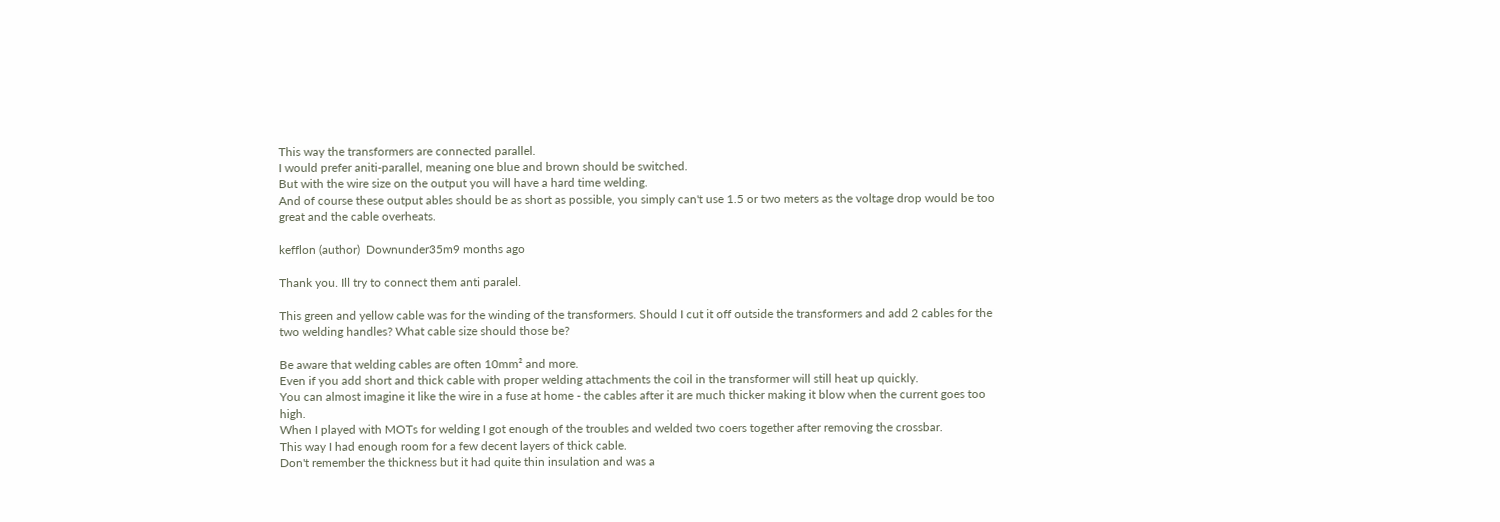This way the transformers are connected parallel.
I would prefer aniti-parallel, meaning one blue and brown should be switched.
But with the wire size on the output you will have a hard time welding.
And of course these output ables should be as short as possible, you simply can't use 1.5 or two meters as the voltage drop would be too great and the cable overheats.

kefflon (author)  Downunder35m9 months ago

Thank you. Ill try to connect them anti paralel.

This green and yellow cable was for the winding of the transformers. Should I cut it off outside the transformers and add 2 cables for the two welding handles? What cable size should those be?

Be aware that welding cables are often 10mm² and more.
Even if you add short and thick cable with proper welding attachments the coil in the transformer will still heat up quickly.
You can almost imagine it like the wire in a fuse at home - the cables after it are much thicker making it blow when the current goes too high.
When I played with MOTs for welding I got enough of the troubles and welded two coers together after removing the crossbar.
This way I had enough room for a few decent layers of thick cable.
Don't remember the thickness but it had quite thin insulation and was a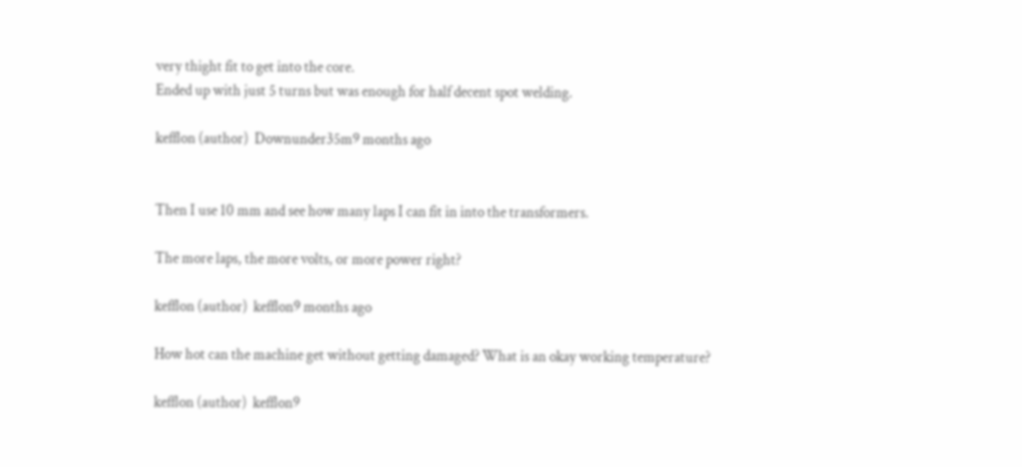very thight fit to get into the core.
Ended up with just 5 turns but was enough for half decent spot welding.

kefflon (author)  Downunder35m9 months ago


Then I use 10 mm and see how many laps I can fit in into the transformers.

The more laps, the more volts, or more power right?

kefflon (author)  kefflon9 months ago

How hot can the machine get without getting damaged? What is an okay working temperature?

kefflon (author)  kefflon9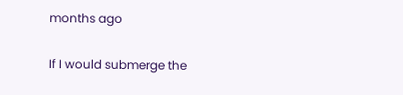months ago

If I would submerge the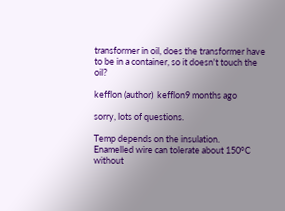transformer in oil, does the transformer have to be in a container, so it doesn't touch the oil?

kefflon (author)  kefflon9 months ago

sorry, lots of questions.

Temp depends on the insulation.
Enamelled wire can tolerate about 150°C without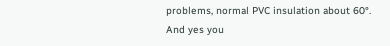problems, normal PVC insulation about 60°.
And yes you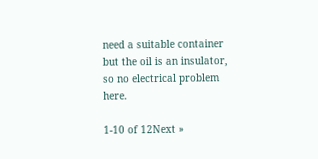need a suitable container but the oil is an insulator, so no electrical problem here.

1-10 of 12Next »